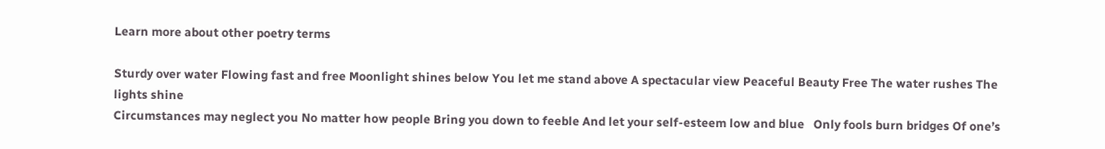Learn more about other poetry terms

Sturdy over water Flowing fast and free Moonlight shines below You let me stand above A spectacular view Peaceful Beauty Free The water rushes The lights shine
Circumstances may neglect you No matter how people Bring you down to feeble And let your self-esteem low and blue   Only fools burn bridges Of one’s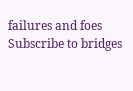failures and foes
Subscribe to bridges